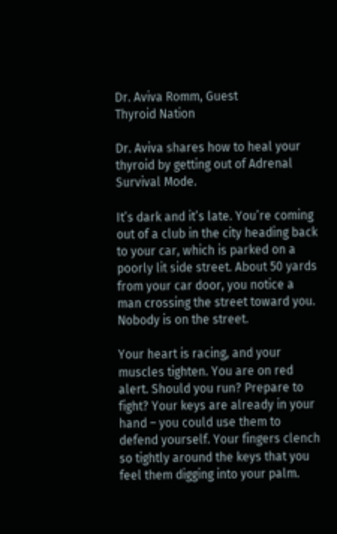Dr. Aviva Romm, Guest
Thyroid Nation

Dr. Aviva shares how to heal your thyroid by getting out of Adrenal Survival Mode.

It’s dark and it’s late. You’re coming out of a club in the city heading back to your car, which is parked on a poorly lit side street. About 50 yards from your car door, you notice a man crossing the street toward you. Nobody is on the street.

Your heart is racing, and your muscles tighten. You are on red alert. Should you run? Prepare to fight? Your keys are already in your hand – you could use them to defend yourself. Your fingers clench so tightly around the keys that you feel them digging into your palm.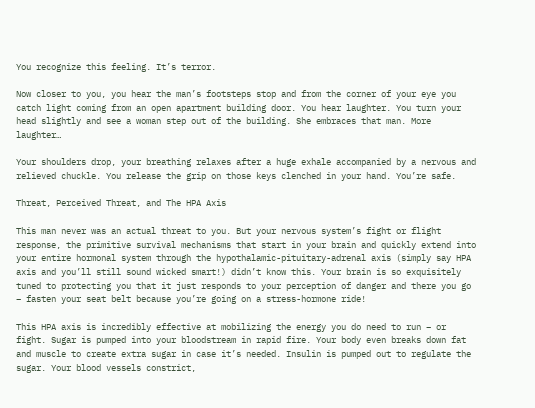You recognize this feeling. It’s terror.

Now closer to you, you hear the man’s footsteps stop and from the corner of your eye you catch light coming from an open apartment building door. You hear laughter. You turn your head slightly and see a woman step out of the building. She embraces that man. More laughter…

Your shoulders drop, your breathing relaxes after a huge exhale accompanied by a nervous and relieved chuckle. You release the grip on those keys clenched in your hand. You’re safe.

Threat, Perceived Threat, and The HPA Axis

This man never was an actual threat to you. But your nervous system’s fight or flight response, the primitive survival mechanisms that start in your brain and quickly extend into your entire hormonal system through the hypothalamic-pituitary-adrenal axis (simply say HPA axis and you’ll still sound wicked smart!) didn’t know this. Your brain is so exquisitely tuned to protecting you that it just responds to your perception of danger and there you go – fasten your seat belt because you’re going on a stress-hormone ride!

This HPA axis is incredibly effective at mobilizing the energy you do need to run – or fight. Sugar is pumped into your bloodstream in rapid fire. Your body even breaks down fat and muscle to create extra sugar in case it’s needed. Insulin is pumped out to regulate the sugar. Your blood vessels constrict,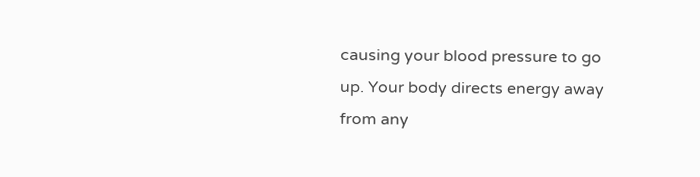causing your blood pressure to go up. Your body directs energy away from any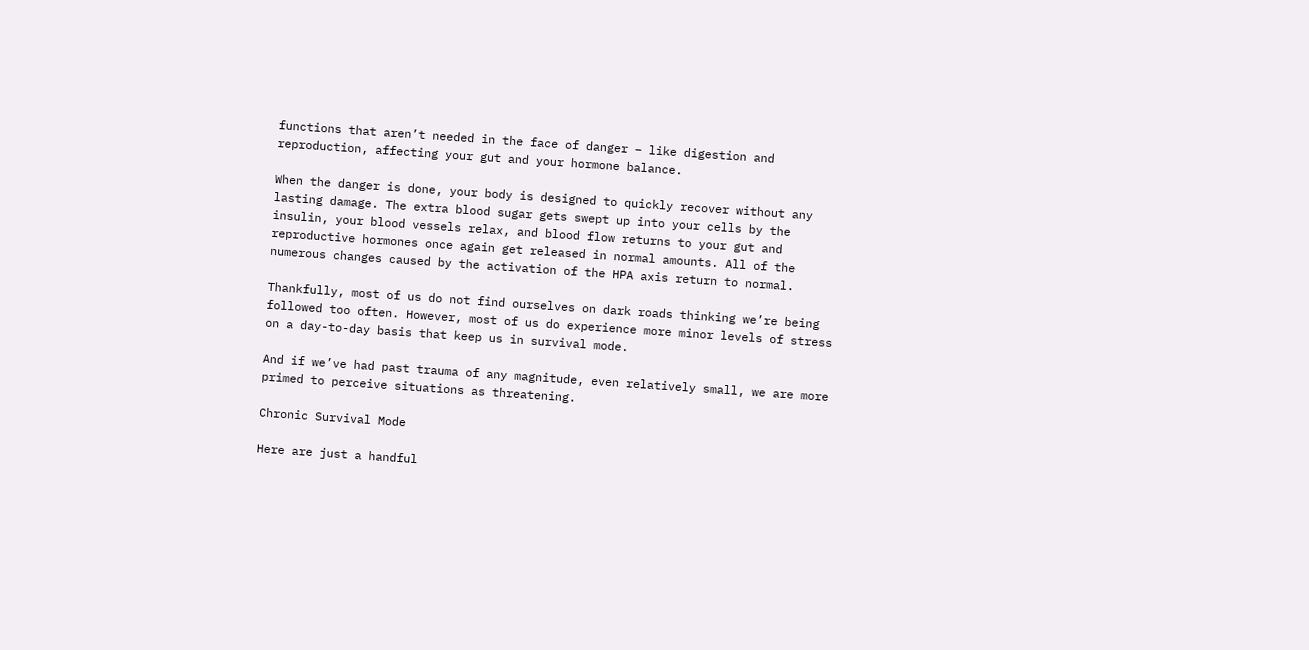functions that aren’t needed in the face of danger – like digestion and reproduction, affecting your gut and your hormone balance.

When the danger is done, your body is designed to quickly recover without any lasting damage. The extra blood sugar gets swept up into your cells by the insulin, your blood vessels relax, and blood flow returns to your gut and reproductive hormones once again get released in normal amounts. All of the numerous changes caused by the activation of the HPA axis return to normal.

Thankfully, most of us do not find ourselves on dark roads thinking we’re being followed too often. However, most of us do experience more minor levels of stress on a day-to-day basis that keep us in survival mode.

And if we’ve had past trauma of any magnitude, even relatively small, we are more primed to perceive situations as threatening.

Chronic Survival Mode

Here are just a handful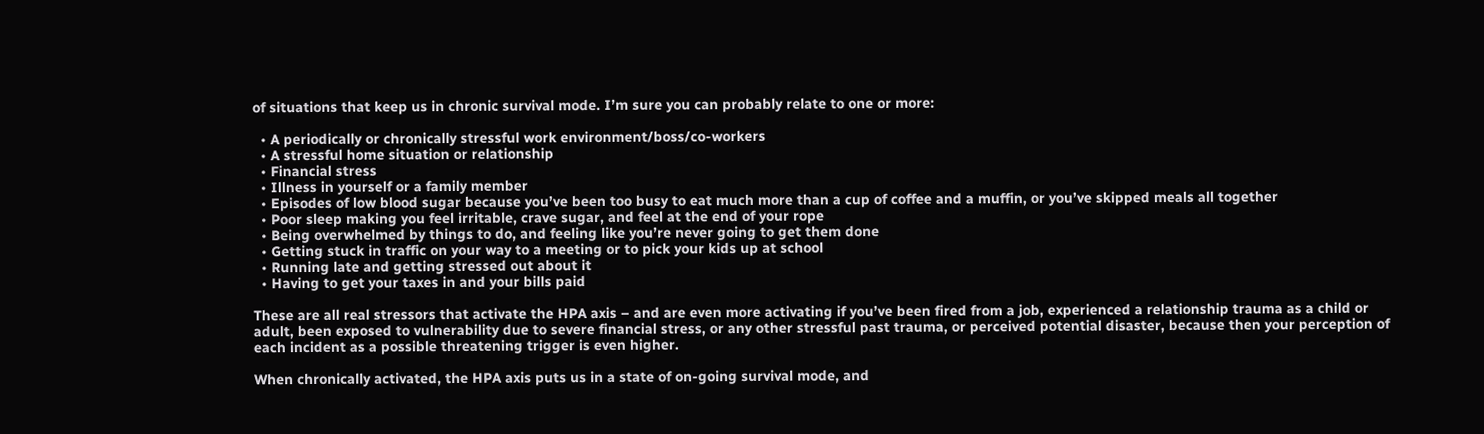of situations that keep us in chronic survival mode. I’m sure you can probably relate to one or more:

  • A periodically or chronically stressful work environment/boss/co-workers
  • A stressful home situation or relationship
  • Financial stress
  • Illness in yourself or a family member
  • Episodes of low blood sugar because you’ve been too busy to eat much more than a cup of coffee and a muffin, or you’ve skipped meals all together
  • Poor sleep making you feel irritable, crave sugar, and feel at the end of your rope
  • Being overwhelmed by things to do, and feeling like you’re never going to get them done
  • Getting stuck in traffic on your way to a meeting or to pick your kids up at school
  • Running late and getting stressed out about it
  • Having to get your taxes in and your bills paid

These are all real stressors that activate the HPA axis – and are even more activating if you’ve been fired from a job, experienced a relationship trauma as a child or adult, been exposed to vulnerability due to severe financial stress, or any other stressful past trauma, or perceived potential disaster, because then your perception of each incident as a possible threatening trigger is even higher.

When chronically activated, the HPA axis puts us in a state of on-going survival mode, and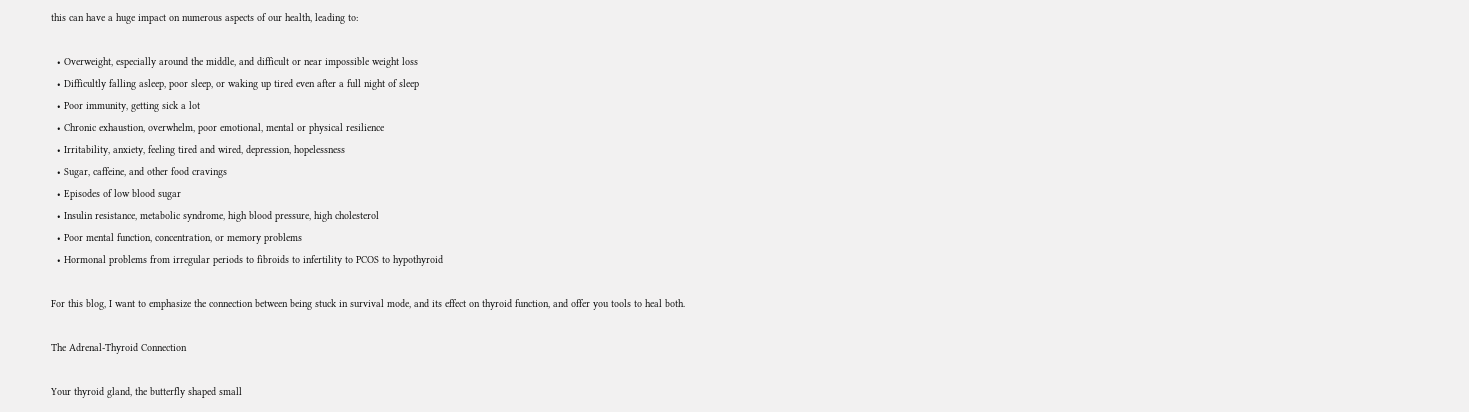this can have a huge impact on numerous aspects of our health, leading to:

  • Overweight, especially around the middle, and difficult or near impossible weight loss
  • Difficultly falling asleep, poor sleep, or waking up tired even after a full night of sleep
  • Poor immunity, getting sick a lot
  • Chronic exhaustion, overwhelm, poor emotional, mental or physical resilience
  • Irritability, anxiety, feeling tired and wired, depression, hopelessness
  • Sugar, caffeine, and other food cravings
  • Episodes of low blood sugar
  • Insulin resistance, metabolic syndrome, high blood pressure, high cholesterol
  • Poor mental function, concentration, or memory problems
  • Hormonal problems from irregular periods to fibroids to infertility to PCOS to hypothyroid

For this blog, I want to emphasize the connection between being stuck in survival mode, and its effect on thyroid function, and offer you tools to heal both.

The Adrenal-Thyroid Connection

Your thyroid gland, the butterfly shaped small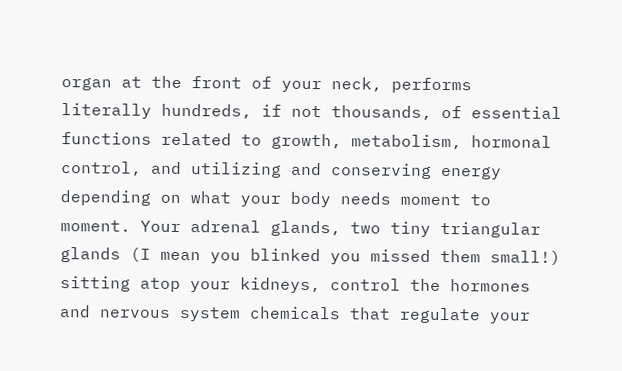organ at the front of your neck, performs literally hundreds, if not thousands, of essential functions related to growth, metabolism, hormonal control, and utilizing and conserving energy depending on what your body needs moment to moment. Your adrenal glands, two tiny triangular glands (I mean you blinked you missed them small!) sitting atop your kidneys, control the hormones and nervous system chemicals that regulate your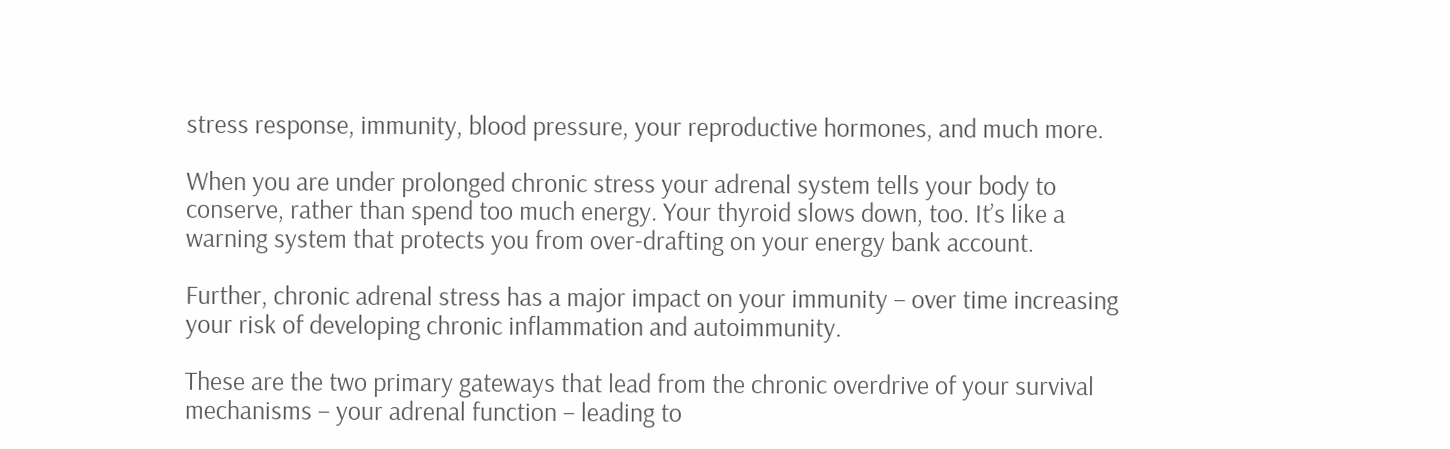stress response, immunity, blood pressure, your reproductive hormones, and much more.

When you are under prolonged chronic stress your adrenal system tells your body to conserve, rather than spend too much energy. Your thyroid slows down, too. It’s like a warning system that protects you from over-drafting on your energy bank account.

Further, chronic adrenal stress has a major impact on your immunity – over time increasing your risk of developing chronic inflammation and autoimmunity.

These are the two primary gateways that lead from the chronic overdrive of your survival mechanisms – your adrenal function – leading to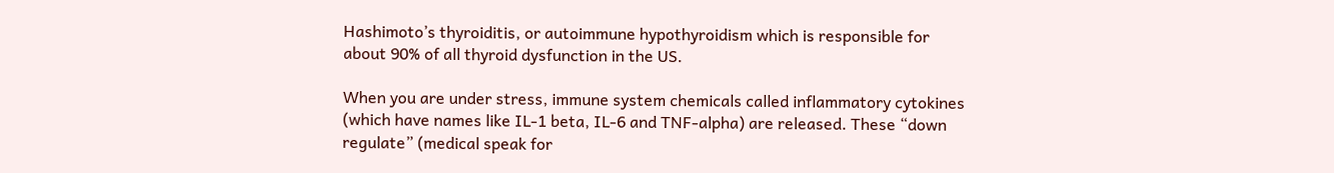Hashimoto’s thyroiditis, or autoimmune hypothyroidism which is responsible for about 90% of all thyroid dysfunction in the US.

When you are under stress, immune system chemicals called inflammatory cytokines (which have names like IL-1 beta, IL-6 and TNF-alpha) are released. These “down regulate” (medical speak for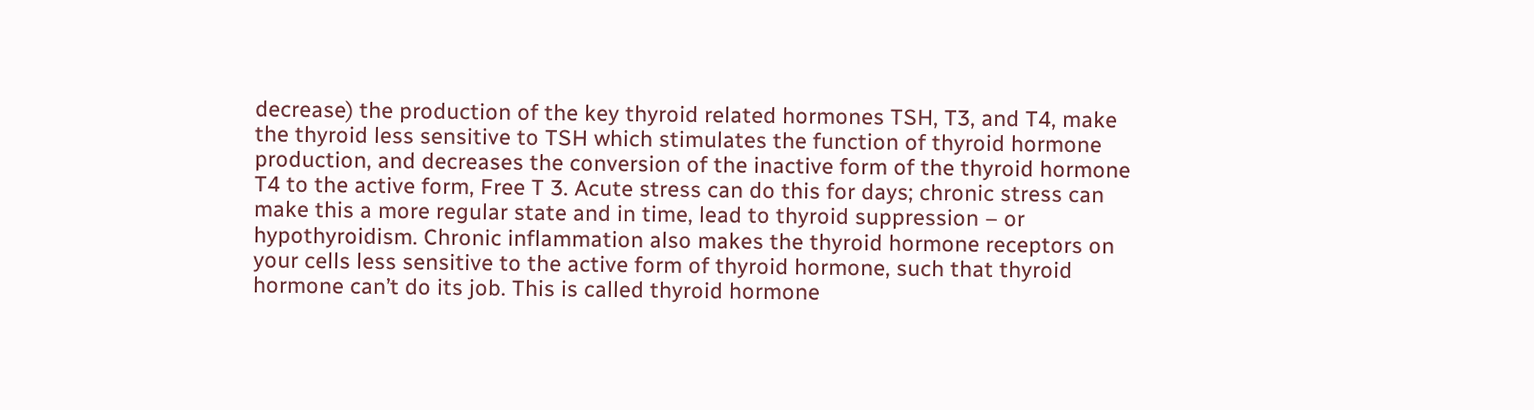decrease) the production of the key thyroid related hormones TSH, T3, and T4, make the thyroid less sensitive to TSH which stimulates the function of thyroid hormone production, and decreases the conversion of the inactive form of the thyroid hormone T4 to the active form, Free T 3. Acute stress can do this for days; chronic stress can make this a more regular state and in time, lead to thyroid suppression – or hypothyroidism. Chronic inflammation also makes the thyroid hormone receptors on your cells less sensitive to the active form of thyroid hormone, such that thyroid hormone can’t do its job. This is called thyroid hormone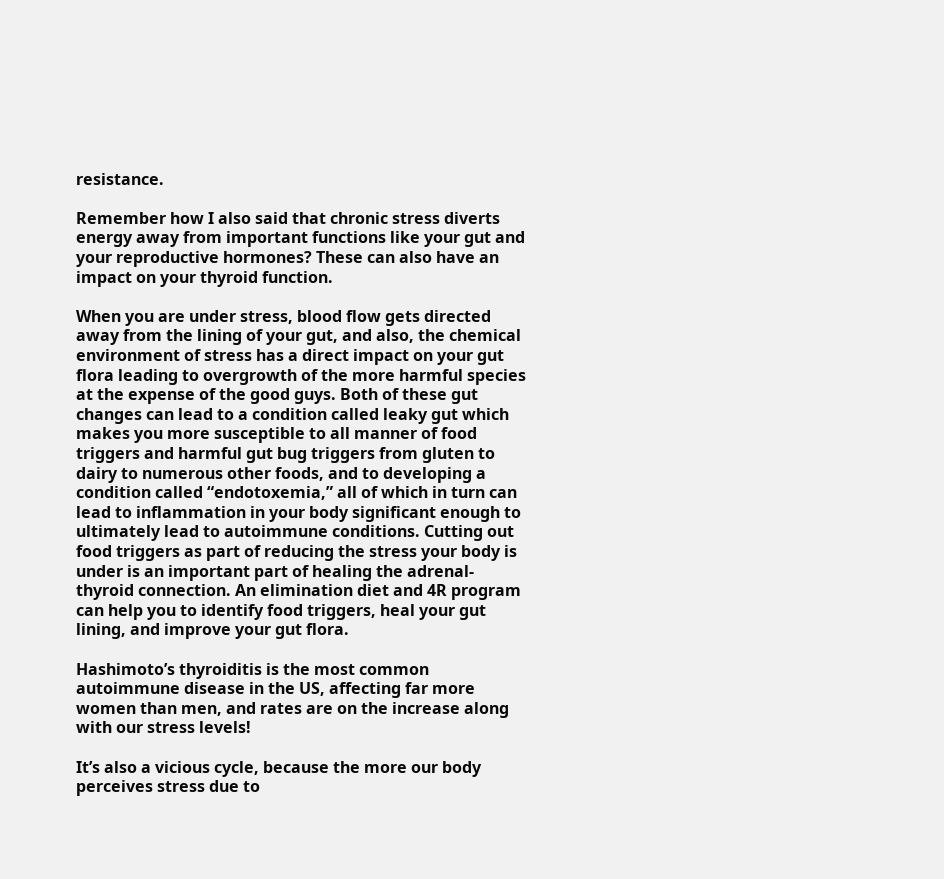resistance.

Remember how I also said that chronic stress diverts energy away from important functions like your gut and your reproductive hormones? These can also have an impact on your thyroid function.

When you are under stress, blood flow gets directed away from the lining of your gut, and also, the chemical environment of stress has a direct impact on your gut flora leading to overgrowth of the more harmful species at the expense of the good guys. Both of these gut changes can lead to a condition called leaky gut which makes you more susceptible to all manner of food triggers and harmful gut bug triggers from gluten to dairy to numerous other foods, and to developing a condition called “endotoxemia,” all of which in turn can lead to inflammation in your body significant enough to ultimately lead to autoimmune conditions. Cutting out food triggers as part of reducing the stress your body is under is an important part of healing the adrenal-thyroid connection. An elimination diet and 4R program can help you to identify food triggers, heal your gut lining, and improve your gut flora.

Hashimoto’s thyroiditis is the most common autoimmune disease in the US, affecting far more women than men, and rates are on the increase along with our stress levels!

It’s also a vicious cycle, because the more our body perceives stress due to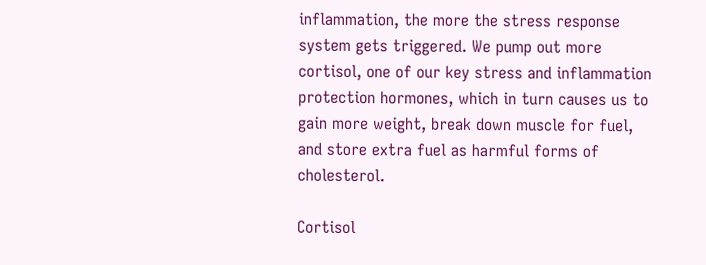inflammation, the more the stress response system gets triggered. We pump out more cortisol, one of our key stress and inflammation protection hormones, which in turn causes us to gain more weight, break down muscle for fuel, and store extra fuel as harmful forms of cholesterol.

Cortisol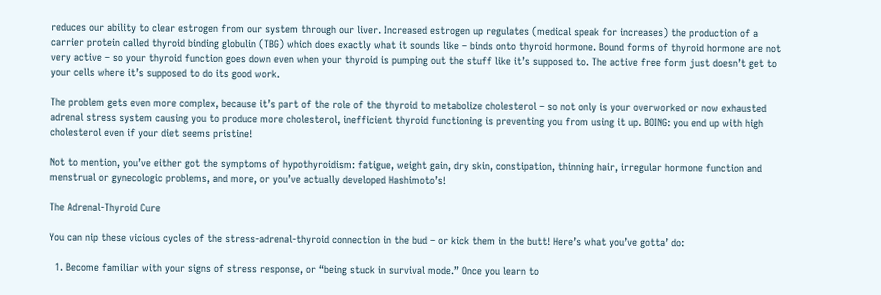reduces our ability to clear estrogen from our system through our liver. Increased estrogen up regulates (medical speak for increases) the production of a carrier protein called thyroid binding globulin (TBG) which does exactly what it sounds like – binds onto thyroid hormone. Bound forms of thyroid hormone are not very active – so your thyroid function goes down even when your thyroid is pumping out the stuff like it’s supposed to. The active free form just doesn’t get to your cells where it’s supposed to do its good work.

The problem gets even more complex, because it’s part of the role of the thyroid to metabolize cholesterol – so not only is your overworked or now exhausted adrenal stress system causing you to produce more cholesterol, inefficient thyroid functioning is preventing you from using it up. BOING: you end up with high cholesterol even if your diet seems pristine!

Not to mention, you’ve either got the symptoms of hypothyroidism: fatigue, weight gain, dry skin, constipation, thinning hair, irregular hormone function and menstrual or gynecologic problems, and more, or you’ve actually developed Hashimoto’s!

The Adrenal-Thyroid Cure

You can nip these vicious cycles of the stress-adrenal-thyroid connection in the bud – or kick them in the butt! Here’s what you’ve gotta’ do:

  1. Become familiar with your signs of stress response, or “being stuck in survival mode.” Once you learn to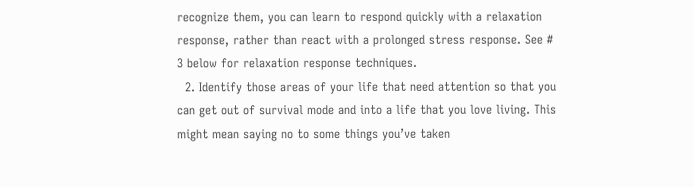recognize them, you can learn to respond quickly with a relaxation response, rather than react with a prolonged stress response. See # 3 below for relaxation response techniques.
  2. Identify those areas of your life that need attention so that you can get out of survival mode and into a life that you love living. This might mean saying no to some things you’ve taken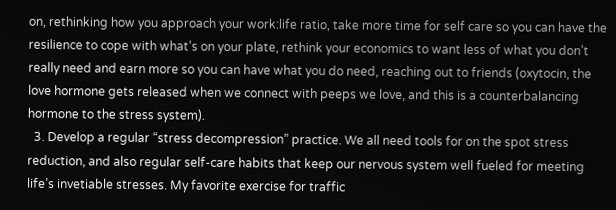on, rethinking how you approach your work:life ratio, take more time for self care so you can have the resilience to cope with what’s on your plate, rethink your economics to want less of what you don’t really need and earn more so you can have what you do need, reaching out to friends (oxytocin, the love hormone gets released when we connect with peeps we love, and this is a counterbalancing hormone to the stress system).
  3. Develop a regular “stress decompression” practice. We all need tools for on the spot stress reduction, and also regular self-care habits that keep our nervous system well fueled for meeting life’s invetiable stresses. My favorite exercise for traffic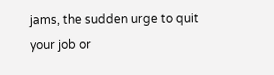jams, the sudden urge to quit your job or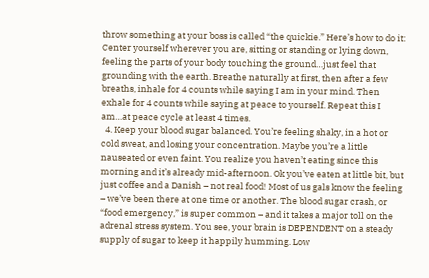throw something at your boss is called “the quickie.” Here’s how to do it:  Center yourself wherever you are, sitting or standing or lying down, feeling the parts of your body touching the ground…just feel that grounding with the earth. Breathe naturally at first, then after a few breaths, inhale for 4 counts while saying I am in your mind. Then exhale for 4 counts while saying at peace to yourself. Repeat this I am…at peace cycle at least 4 times.
  4. Keep your blood sugar balanced. You’re feeling shaky, in a hot or cold sweat, and losing your concentration. Maybe you’re a little nauseated or even faint. You realize you haven’t eating since this morning and it’s already mid-afternoon. Ok you’ve eaten at little bit, but just coffee and a Danish – not real food! Most of us gals know the feeling – we’ve been there at one time or another. The blood sugar crash, or “food emergency,” is super common – and it takes a major toll on the adrenal stress system. You see, your brain is DEPENDENT on a steady supply of sugar to keep it happily humming. Low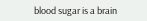blood sugar is a brain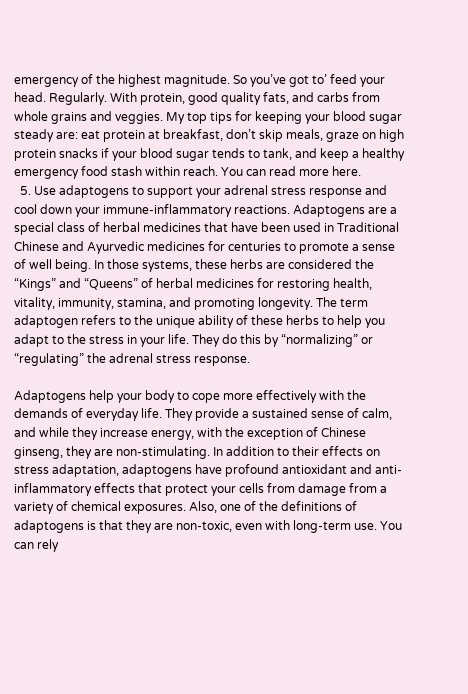emergency of the highest magnitude. So you’ve got to’ feed your head. Regularly. With protein, good quality fats, and carbs from whole grains and veggies. My top tips for keeping your blood sugar steady are: eat protein at breakfast, don’t skip meals, graze on high protein snacks if your blood sugar tends to tank, and keep a healthy emergency food stash within reach. You can read more here.
  5. Use adaptogens to support your adrenal stress response and cool down your immune-inflammatory reactions. Adaptogens are a special class of herbal medicines that have been used in Traditional Chinese and Ayurvedic medicines for centuries to promote a sense of well being. In those systems, these herbs are considered the “Kings” and “Queens” of herbal medicines for restoring health, vitality, immunity, stamina, and promoting longevity. The term adaptogen refers to the unique ability of these herbs to help you adapt to the stress in your life. They do this by “normalizing” or “regulating” the adrenal stress response.

Adaptogens help your body to cope more effectively with the demands of everyday life. They provide a sustained sense of calm, and while they increase energy, with the exception of Chinese ginseng, they are non-stimulating. In addition to their effects on stress adaptation, adaptogens have profound antioxidant and anti-inflammatory effects that protect your cells from damage from a variety of chemical exposures. Also, one of the definitions of adaptogens is that they are non-toxic, even with long-term use. You can rely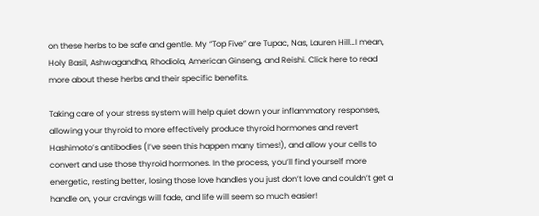on these herbs to be safe and gentle. My “Top Five” are Tupac, Nas, Lauren Hill…I mean, Holy Basil, Ashwagandha, Rhodiola, American Ginseng, and Reishi. Click here to read more about these herbs and their specific benefits.

Taking care of your stress system will help quiet down your inflammatory responses, allowing your thyroid to more effectively produce thyroid hormones and revert Hashimoto’s antibodies (I’ve seen this happen many times!), and allow your cells to convert and use those thyroid hormones. In the process, you’ll find yourself more energetic, resting better, losing those love handles you just don’t love and couldn’t get a handle on, your cravings will fade, and life will seem so much easier!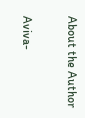About the Author

Aviva-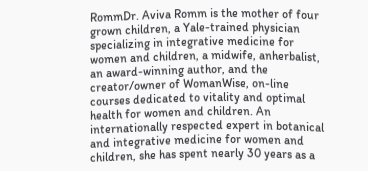RommDr. Aviva Romm is the mother of four grown children, a Yale-trained physician specializing in integrative medicine for women and children, a midwife, anherbalist, an award-winning author, and the creator/owner of WomanWise, on-line courses dedicated to vitality and optimal health for women and children. An internationally respected expert in botanical and integrative medicine for women and children, she has spent nearly 30 years as a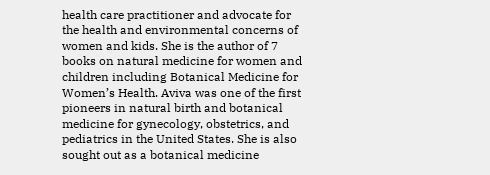health care practitioner and advocate for the health and environmental concerns of women and kids. She is the author of 7 books on natural medicine for women and children including Botanical Medicine for Women’s Health. Aviva was one of the first pioneers in natural birth and botanical medicine for gynecology, obstetrics, and pediatrics in the United States. She is also sought out as a botanical medicine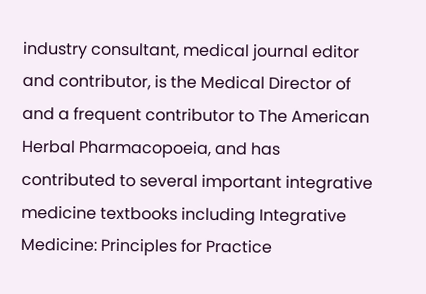industry consultant, medical journal editor and contributor, is the Medical Director of and a frequent contributor to The American Herbal Pharmacopoeia, and has contributed to several important integrative medicine textbooks including Integrative Medicine: Principles for Practice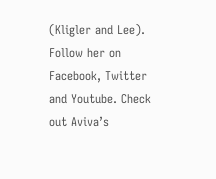(Kligler and Lee). Follow her on Facebook, Twitter and Youtube. Check out Aviva’s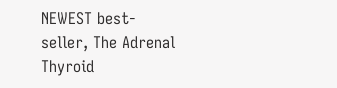NEWEST best-seller, The Adrenal Thyroid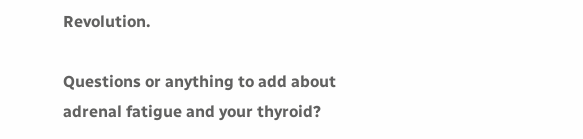Revolution.

Questions or anything to add about adrenal fatigue and your thyroid?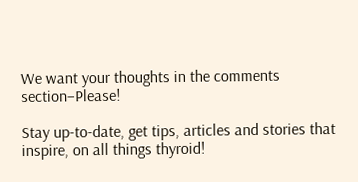We want your thoughts in the comments section–Please!

Stay up-to-date, get tips, articles and stories that inspire, on all things thyroid!